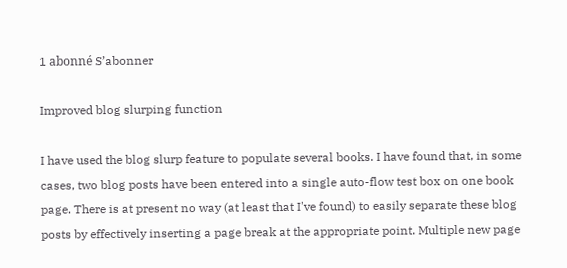1 abonné S’abonner

Improved blog slurping function

I have used the blog slurp feature to populate several books. I have found that, in some cases, two blog posts have been entered into a single auto-flow test box on one book page. There is at present no way (at least that I've found) to easily separate these blog posts by effectively inserting a page break at the appropriate point. Multiple new page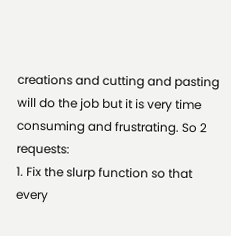creations and cutting and pasting will do the job but it is very time consuming and frustrating. So 2 requests:
1. Fix the slurp function so that every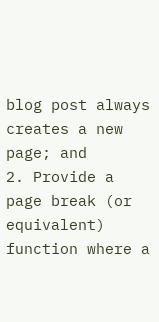blog post always creates a new page; and
2. Provide a page break (or equivalent) function where a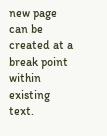new page can be created at a break point within existing text.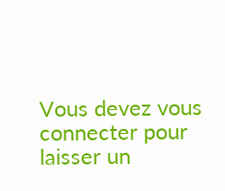Vous devez vous connecter pour laisser un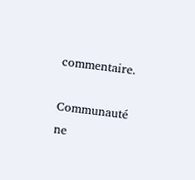commentaire.

Communauté ne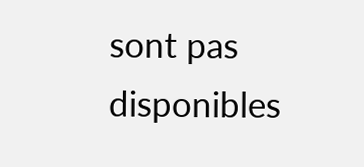sont pas disponibles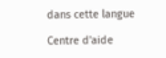dans cette langue

Centre d'aide